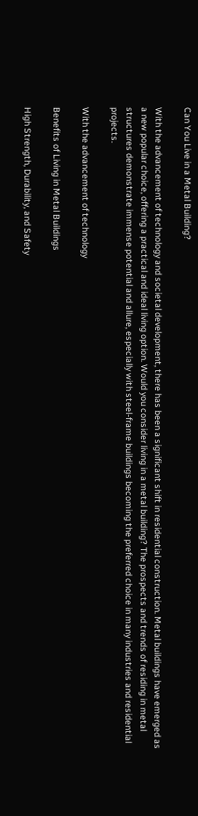Can You Live in a Metal Building?

With the advancement of technology and societal development, there has been a significant shift in residential construction. Metal buildings have emerged as a new popular choice, offering a practical and ideal living option. Would you consider living in a metal building? The prospects and trends of residing in metal structures demonstrate immense potential and allure, especially with steel-frame buildings becoming the preferred choice in many industries and residential projects.

With the advancement of technology

Benefits of Living in Metal Buildings

High Strength, Durability, and Safety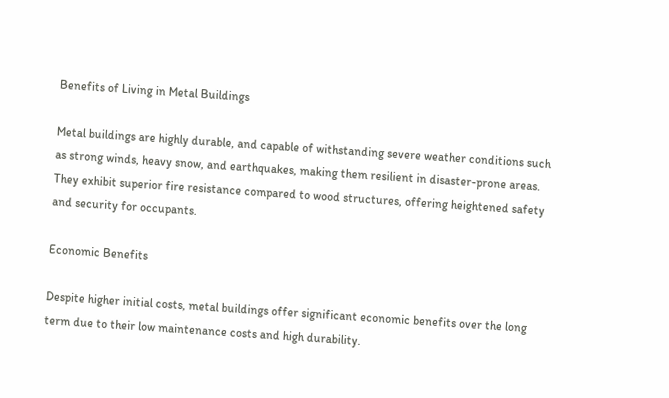Benefits of Living in Metal Buildings

Metal buildings are highly durable, and capable of withstanding severe weather conditions such as strong winds, heavy snow, and earthquakes, making them resilient in disaster-prone areas. They exhibit superior fire resistance compared to wood structures, offering heightened safety and security for occupants.

Economic Benefits

Despite higher initial costs, metal buildings offer significant economic benefits over the long term due to their low maintenance costs and high durability.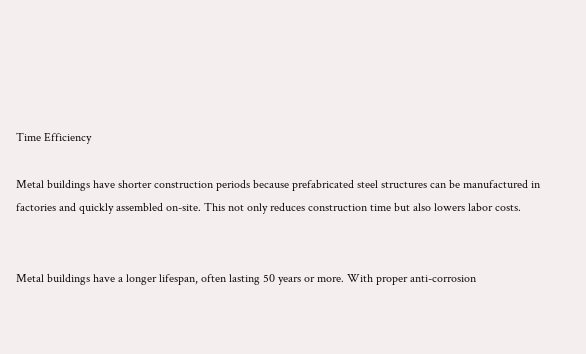Time Efficiency

Metal buildings have shorter construction periods because prefabricated steel structures can be manufactured in factories and quickly assembled on-site. This not only reduces construction time but also lowers labor costs.


Metal buildings have a longer lifespan, often lasting 50 years or more. With proper anti-corrosion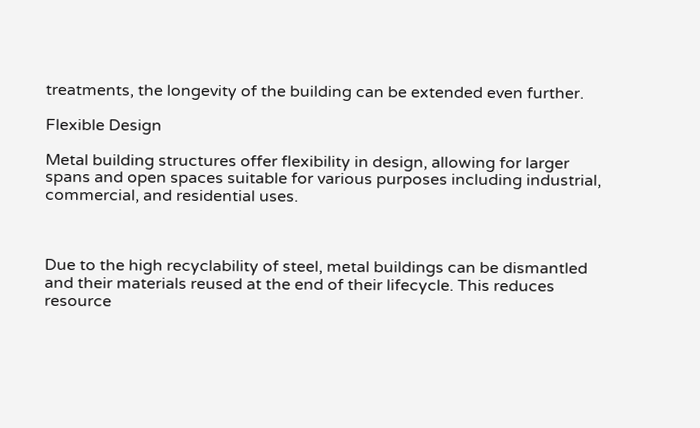treatments, the longevity of the building can be extended even further.

Flexible Design

Metal building structures offer flexibility in design, allowing for larger spans and open spaces suitable for various purposes including industrial, commercial, and residential uses.



Due to the high recyclability of steel, metal buildings can be dismantled and their materials reused at the end of their lifecycle. This reduces resource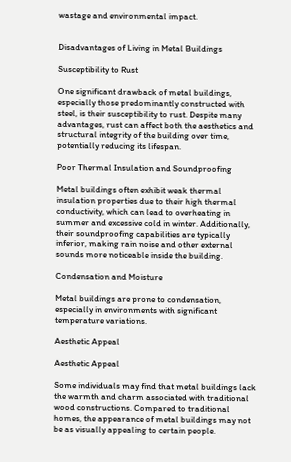wastage and environmental impact.


Disadvantages of Living in Metal Buildings

Susceptibility to Rust

One significant drawback of metal buildings, especially those predominantly constructed with steel, is their susceptibility to rust. Despite many advantages, rust can affect both the aesthetics and structural integrity of the building over time, potentially reducing its lifespan.

Poor Thermal Insulation and Soundproofing

Metal buildings often exhibit weak thermal insulation properties due to their high thermal conductivity, which can lead to overheating in summer and excessive cold in winter. Additionally, their soundproofing capabilities are typically inferior, making rain noise and other external sounds more noticeable inside the building.

Condensation and Moisture

Metal buildings are prone to condensation, especially in environments with significant temperature variations.

Aesthetic Appeal

Aesthetic Appeal

Some individuals may find that metal buildings lack the warmth and charm associated with traditional wood constructions. Compared to traditional homes, the appearance of metal buildings may not be as visually appealing to certain people.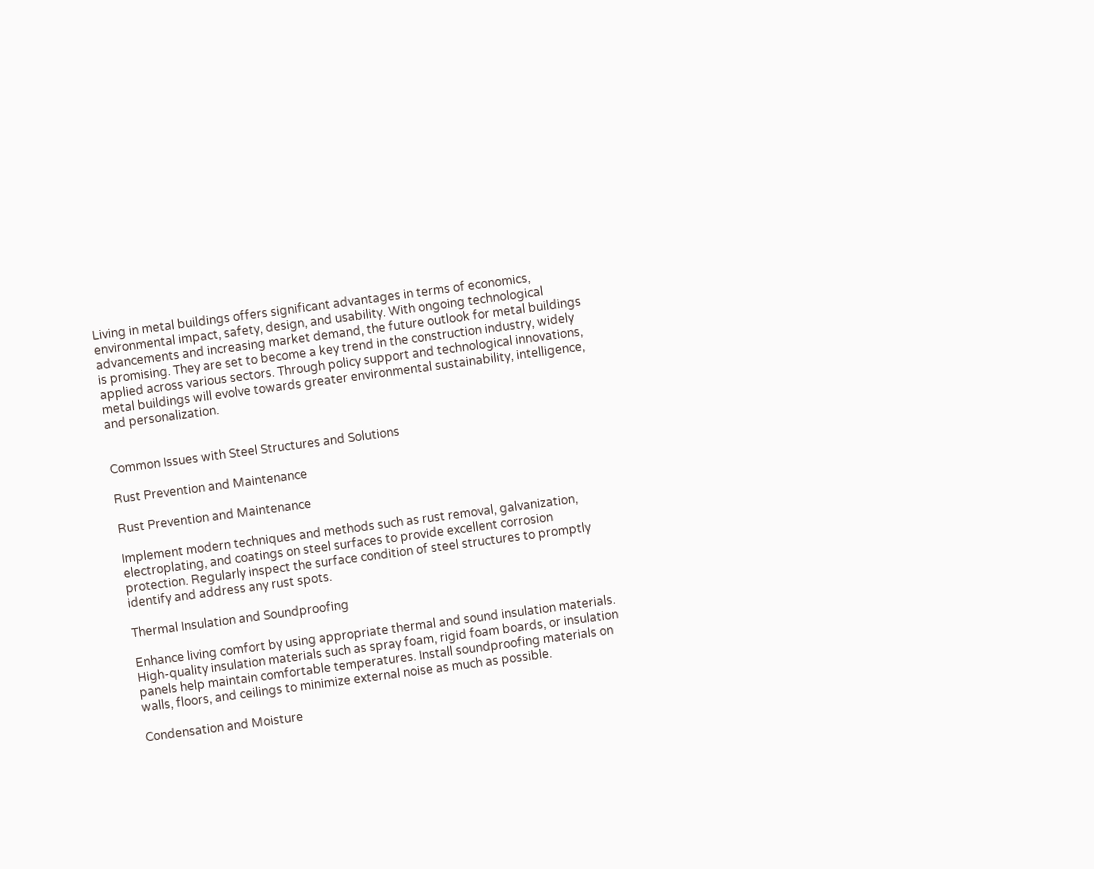Living in metal buildings offers significant advantages in terms of economics, environmental impact, safety, design, and usability. With ongoing technological advancements and increasing market demand, the future outlook for metal buildings is promising. They are set to become a key trend in the construction industry, widely applied across various sectors. Through policy support and technological innovations, metal buildings will evolve towards greater environmental sustainability, intelligence, and personalization.


Common Issues with Steel Structures and Solutions

Rust Prevention and Maintenance

Rust Prevention and Maintenance

Implement modern techniques and methods such as rust removal, galvanization, electroplating, and coatings on steel surfaces to provide excellent corrosion protection. Regularly inspect the surface condition of steel structures to promptly identify and address any rust spots.

Thermal Insulation and Soundproofing

Enhance living comfort by using appropriate thermal and sound insulation materials. High-quality insulation materials such as spray foam, rigid foam boards, or insulation panels help maintain comfortable temperatures. Install soundproofing materials on walls, floors, and ceilings to minimize external noise as much as possible.

Condensation and Moisture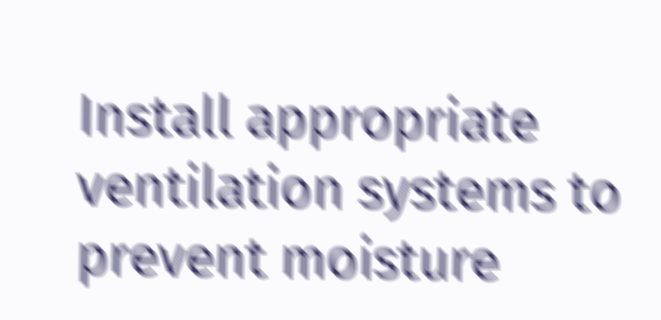Install appropriate ventilation systems to prevent moisture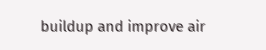buildup and improve air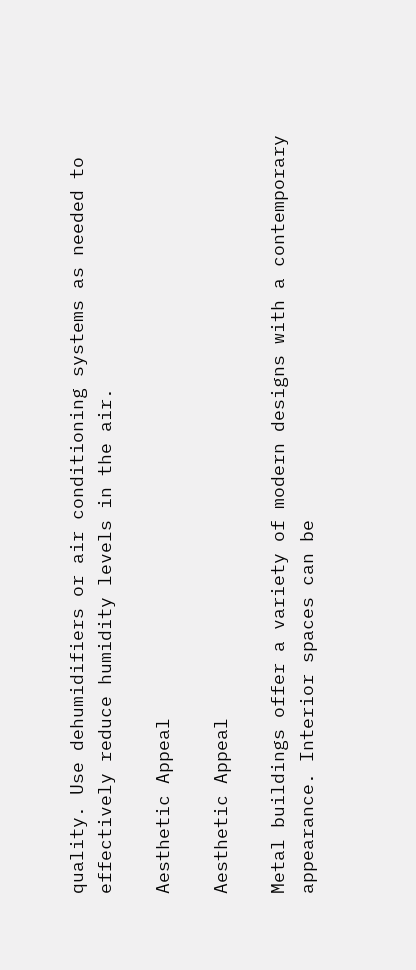quality. Use dehumidifiers or air conditioning systems as needed to effectively reduce humidity levels in the air.

Aesthetic Appeal

Aesthetic Appeal

Metal buildings offer a variety of modern designs with a contemporary appearance. Interior spaces can be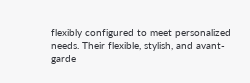flexibly configured to meet personalized needs. Their flexible, stylish, and avant-garde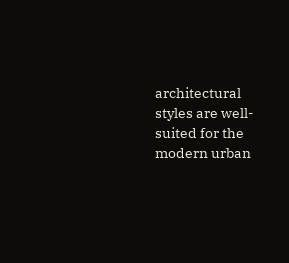architectural styles are well-suited for the modern urban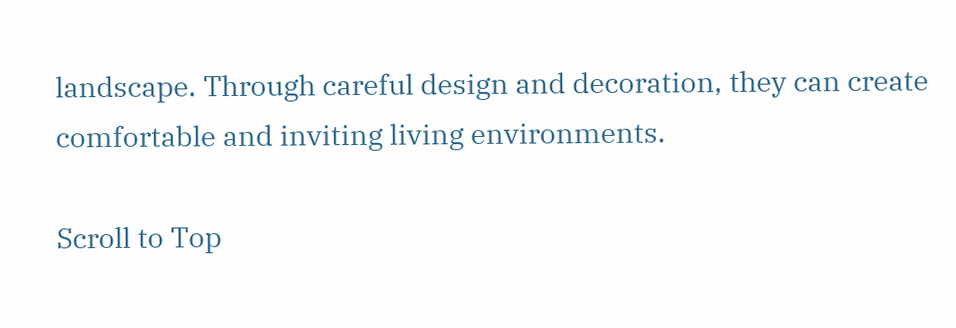landscape. Through careful design and decoration, they can create comfortable and inviting living environments.

Scroll to Top